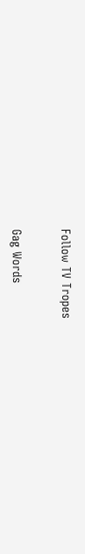Follow TV Tropes


Gag Words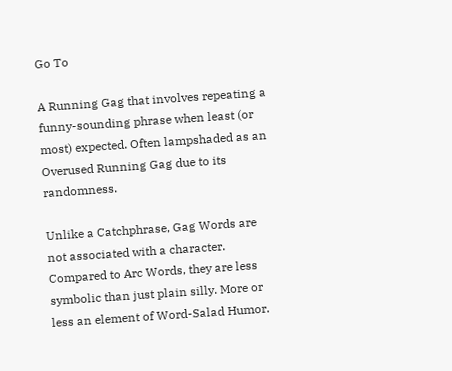Go To

A Running Gag that involves repeating a funny-sounding phrase when least (or most) expected. Often lampshaded as an Overused Running Gag due to its randomness.

Unlike a Catchphrase, Gag Words are not associated with a character. Compared to Arc Words, they are less symbolic than just plain silly. More or less an element of Word-Salad Humor.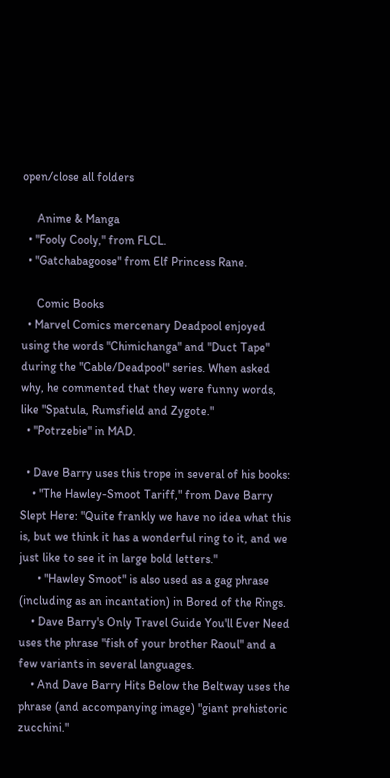open/close all folders

     Anime & Manga
  • "Fooly Cooly," from FLCL.
  • "Gatchabagoose" from Elf Princess Rane.

     Comic Books
  • Marvel Comics mercenary Deadpool enjoyed using the words "Chimichanga" and "Duct Tape" during the "Cable/Deadpool" series. When asked why, he commented that they were funny words, like "Spatula, Rumsfield and Zygote."
  • "Potrzebie" in MAD.

  • Dave Barry uses this trope in several of his books:
    • "The Hawley-Smoot Tariff," from Dave Barry Slept Here: "Quite frankly we have no idea what this is, but we think it has a wonderful ring to it, and we just like to see it in large bold letters."
      • "Hawley Smoot" is also used as a gag phrase (including as an incantation) in Bored of the Rings.
    • Dave Barry's Only Travel Guide You'll Ever Need uses the phrase "fish of your brother Raoul" and a few variants in several languages.
    • And Dave Barry Hits Below the Beltway uses the phrase (and accompanying image) "giant prehistoric zucchini."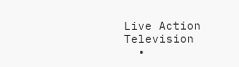Live Action Television
  •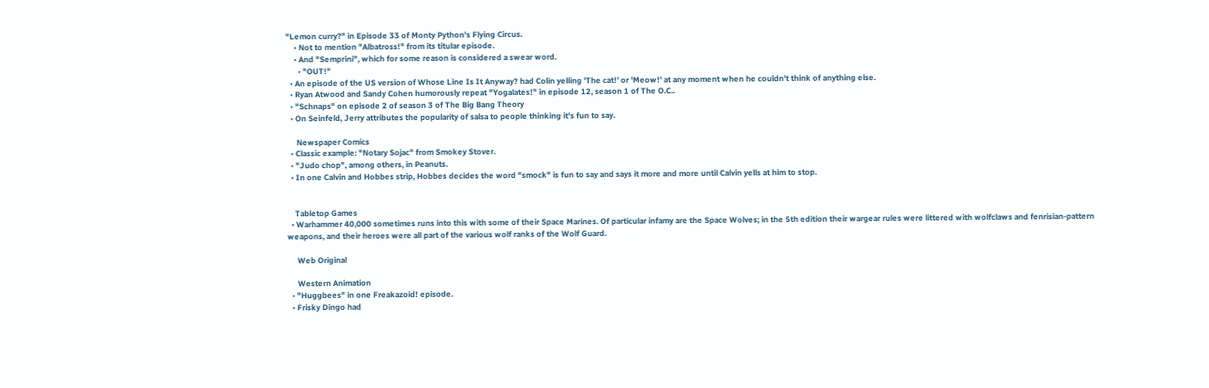"Lemon curry?" in Episode 33 of Monty Python's Flying Circus.
    • Not to mention "Albatross!" from its titular episode.
    • And "Semprini", which for some reason is considered a swear word.
      • "OUT!"
  • An episode of the US version of Whose Line Is It Anyway? had Colin yelling 'The cat!' or 'Meow!' at any moment when he couldn't think of anything else.
  • Ryan Atwood and Sandy Cohen humorously repeat "Yogalates!" in episode 12, season 1 of The O.C..
  • "Schnaps" on episode 2 of season 3 of The Big Bang Theory
  • On Seinfeld, Jerry attributes the popularity of salsa to people thinking it's fun to say.

     Newspaper Comics
  • Classic example: "Notary Sojac" from Smokey Stover.
  • "Judo chop", among others, in Peanuts.
  • In one Calvin and Hobbes strip, Hobbes decides the word "smock" is fun to say and says it more and more until Calvin yells at him to stop.


    Tabletop Games
  • Warhammer 40,000 sometimes runs into this with some of their Space Marines. Of particular infamy are the Space Wolves; in the 5th edition their wargear rules were littered with wolfclaws and fenrisian-pattern weapons, and their heroes were all part of the various wolf ranks of the Wolf Guard.

     Web Original

     Western Animation
  • "Huggbees" in one Freakazoid! episode.
  • Frisky Dingo had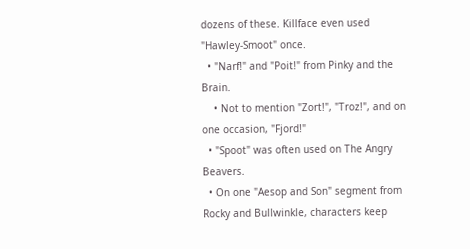dozens of these. Killface even used "Hawley-Smoot" once.
  • "Narf!" and "Poit!" from Pinky and the Brain.
    • Not to mention "Zort!", "Troz!", and on one occasion, "Fjord!"
  • "Spoot" was often used on The Angry Beavers.
  • On one "Aesop and Son" segment from Rocky and Bullwinkle, characters keep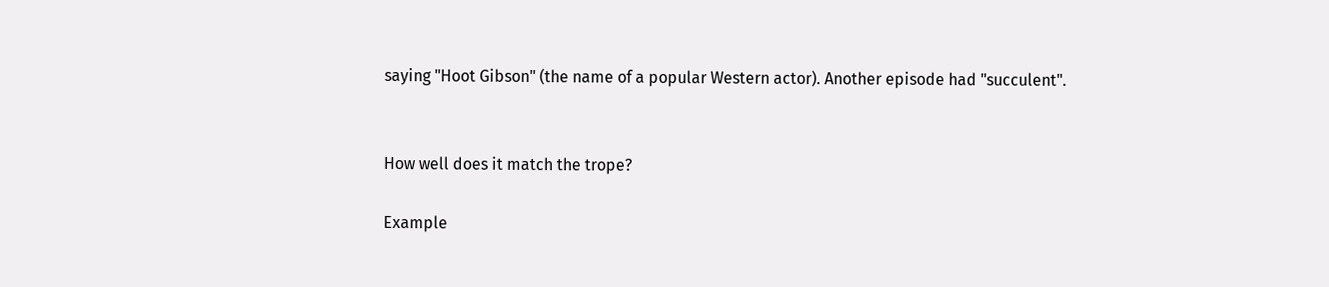saying "Hoot Gibson" (the name of a popular Western actor). Another episode had "succulent".


How well does it match the trope?

Example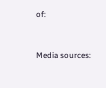of:


Media sources: